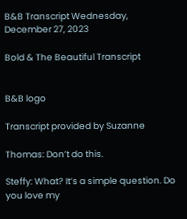B&B Transcript Wednesday, December 27, 2023

Bold & The Beautiful Transcript


B&B logo

Transcript provided by Suzanne

Thomas: Don’t do this.

Steffy: What? It’s a simple question. Do you love my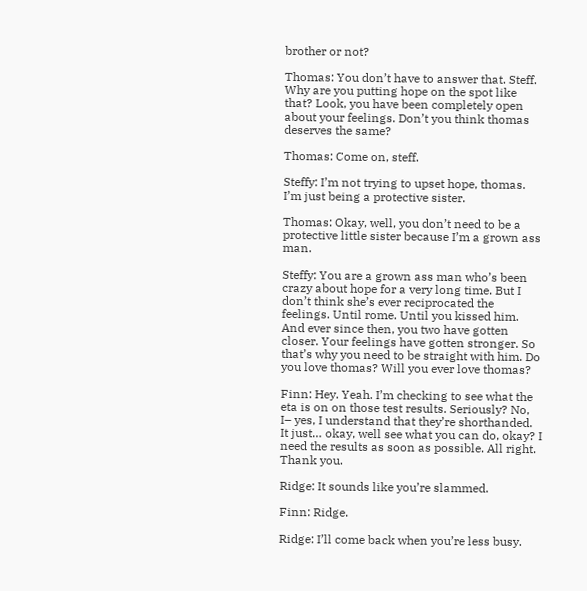brother or not?

Thomas: You don’t have to answer that. Steff. Why are you putting hope on the spot like that? Look, you have been completely open about your feelings. Don’t you think thomas deserves the same?

Thomas: Come on, steff.

Steffy: I’m not trying to upset hope, thomas. I’m just being a protective sister.

Thomas: Okay, well, you don’t need to be a protective little sister because I’m a grown ass man.

Steffy: You are a grown ass man who’s been crazy about hope for a very long time. But I don’t think she’s ever reciprocated the feelings. Until rome. Until you kissed him. And ever since then, you two have gotten closer. Your feelings have gotten stronger. So that’s why you need to be straight with him. Do you love thomas? Will you ever love thomas?

Finn: Hey. Yeah. I’m checking to see what the eta is on on those test results. Seriously? No, I– yes, I understand that they’re shorthanded. It just… okay, well see what you can do, okay? I need the results as soon as possible. All right. Thank you.

Ridge: It sounds like you’re slammed.

Finn: Ridge.

Ridge: I’ll come back when you’re less busy.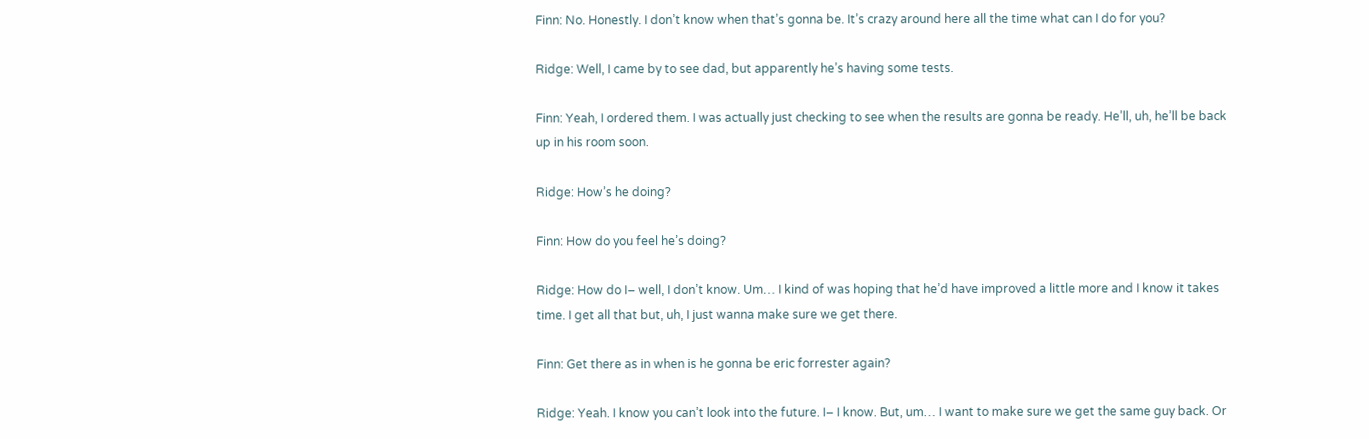Finn: No. Honestly. I don’t know when that’s gonna be. It’s crazy around here all the time what can I do for you?

Ridge: Well, I came by to see dad, but apparently he’s having some tests.

Finn: Yeah, I ordered them. I was actually just checking to see when the results are gonna be ready. He’ll, uh, he’ll be back up in his room soon.

Ridge: How’s he doing?

Finn: How do you feel he’s doing?

Ridge: How do I– well, I don’t know. Um… I kind of was hoping that he’d have improved a little more and I know it takes time. I get all that but, uh, I just wanna make sure we get there.

Finn: Get there as in when is he gonna be eric forrester again?

Ridge: Yeah. I know you can’t look into the future. I– I know. But, um… I want to make sure we get the same guy back. Or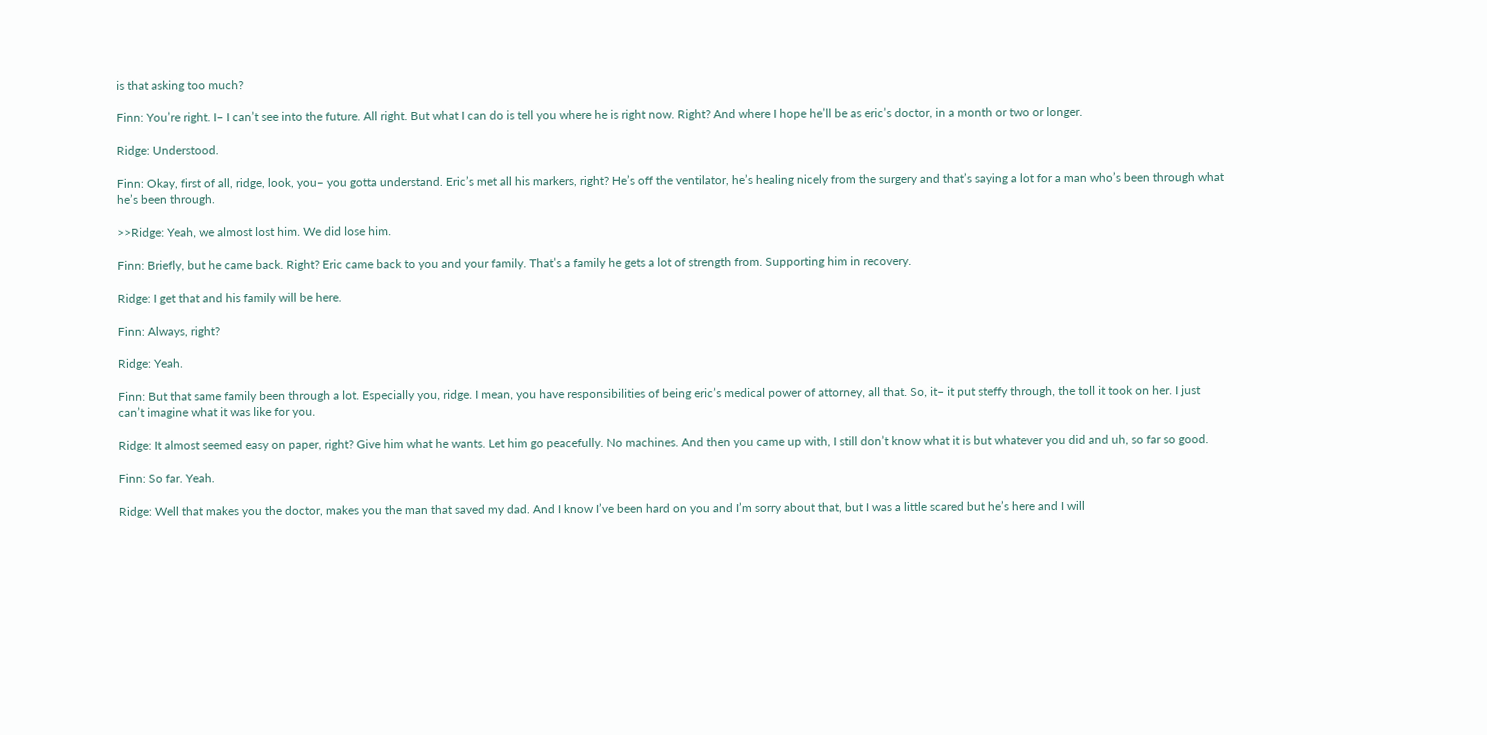is that asking too much?

Finn: You’re right. I– I can’t see into the future. All right. But what I can do is tell you where he is right now. Right? And where I hope he’ll be as eric’s doctor, in a month or two or longer.

Ridge: Understood.

Finn: Okay, first of all, ridge, look, you– you gotta understand. Eric’s met all his markers, right? He’s off the ventilator, he’s healing nicely from the surgery and that’s saying a lot for a man who’s been through what he’s been through.

>>Ridge: Yeah, we almost lost him. We did lose him.

Finn: Briefly, but he came back. Right? Eric came back to you and your family. That’s a family he gets a lot of strength from. Supporting him in recovery.

Ridge: I get that and his family will be here.

Finn: Always, right?

Ridge: Yeah.

Finn: But that same family been through a lot. Especially you, ridge. I mean, you have responsibilities of being eric’s medical power of attorney, all that. So, it– it put steffy through, the toll it took on her. I just can’t imagine what it was like for you.

Ridge: It almost seemed easy on paper, right? Give him what he wants. Let him go peacefully. No machines. And then you came up with, I still don’t know what it is but whatever you did and uh, so far so good.

Finn: So far. Yeah.

Ridge: Well that makes you the doctor, makes you the man that saved my dad. And I know I’ve been hard on you and I’m sorry about that, but I was a little scared but he’s here and I will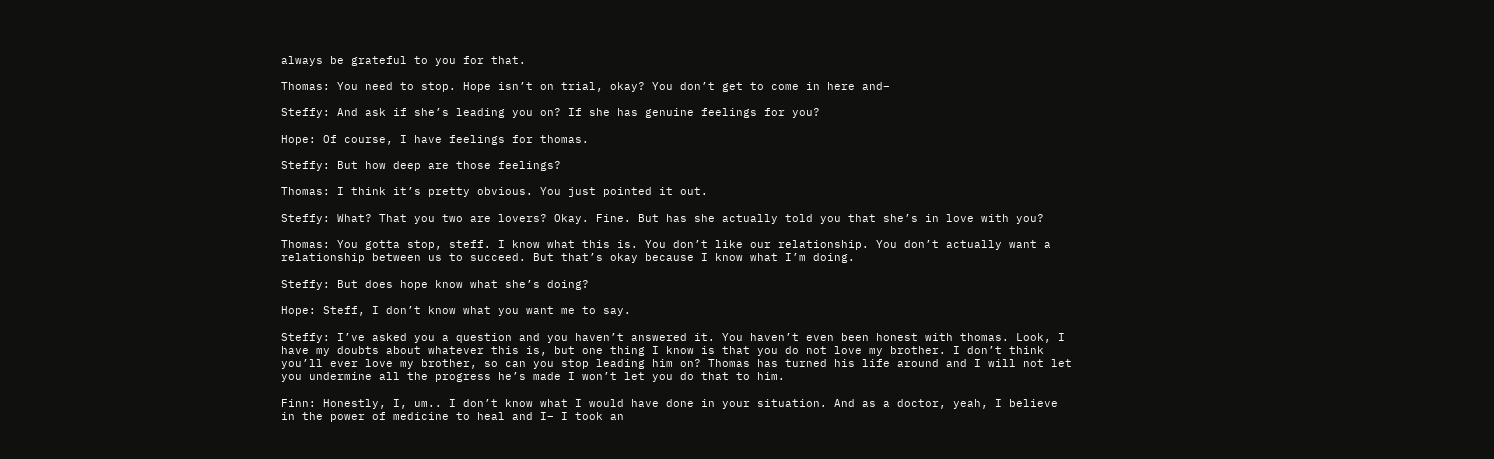always be grateful to you for that.

Thomas: You need to stop. Hope isn’t on trial, okay? You don’t get to come in here and–

Steffy: And ask if she’s leading you on? If she has genuine feelings for you?

Hope: Of course, I have feelings for thomas.

Steffy: But how deep are those feelings?

Thomas: I think it’s pretty obvious. You just pointed it out.

Steffy: What? That you two are lovers? Okay. Fine. But has she actually told you that she’s in love with you?

Thomas: You gotta stop, steff. I know what this is. You don’t like our relationship. You don’t actually want a relationship between us to succeed. But that’s okay because I know what I’m doing.

Steffy: But does hope know what she’s doing?

Hope: Steff, I don’t know what you want me to say.

Steffy: I’ve asked you a question and you haven’t answered it. You haven’t even been honest with thomas. Look, I have my doubts about whatever this is, but one thing I know is that you do not love my brother. I don’t think you’ll ever love my brother, so can you stop leading him on? Thomas has turned his life around and I will not let you undermine all the progress he’s made I won’t let you do that to him.

Finn: Honestly, I, um.. I don’t know what I would have done in your situation. And as a doctor, yeah, I believe in the power of medicine to heal and I– I took an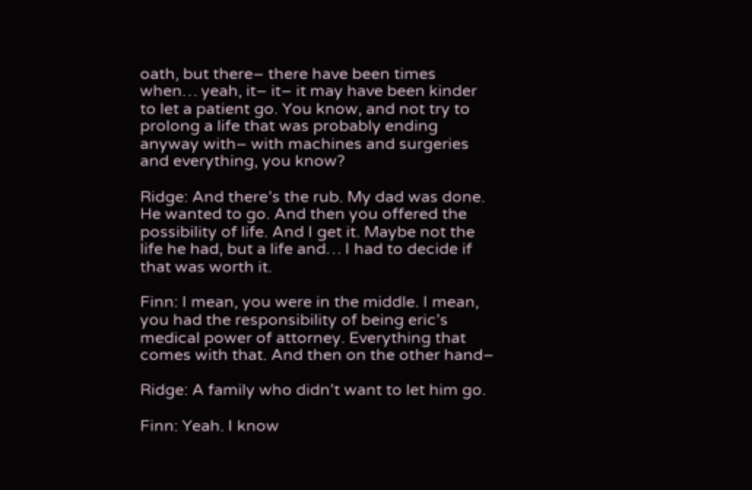oath, but there– there have been times when… yeah, it– it– it may have been kinder to let a patient go. You know, and not try to prolong a life that was probably ending anyway with– with machines and surgeries and everything, you know?

Ridge: And there’s the rub. My dad was done. He wanted to go. And then you offered the possibility of life. And I get it. Maybe not the life he had, but a life and… I had to decide if that was worth it.

Finn: I mean, you were in the middle. I mean, you had the responsibility of being eric’s medical power of attorney. Everything that comes with that. And then on the other hand–

Ridge: A family who didn’t want to let him go.

Finn: Yeah. I know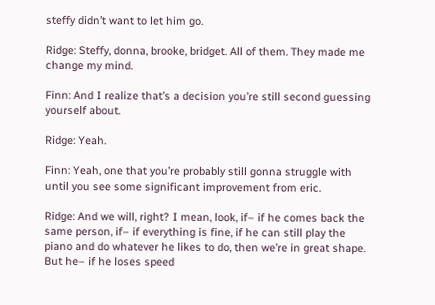steffy didn’t want to let him go.

Ridge: Steffy, donna, brooke, bridget. All of them. They made me change my mind.

Finn: And I realize that’s a decision you’re still second guessing yourself about.

Ridge: Yeah.

Finn: Yeah, one that you’re probably still gonna struggle with until you see some significant improvement from eric.

Ridge: And we will, right? I mean, look, if– if he comes back the same person, if– if everything is fine, if he can still play the piano and do whatever he likes to do, then we’re in great shape. But he– if he loses speed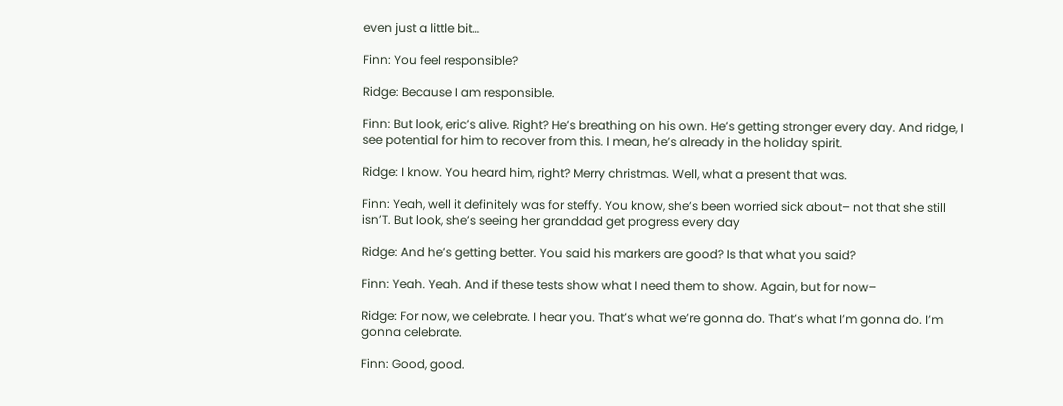even just a little bit…

Finn: You feel responsible?

Ridge: Because I am responsible.

Finn: But look, eric’s alive. Right? He’s breathing on his own. He’s getting stronger every day. And ridge, I see potential for him to recover from this. I mean, he’s already in the holiday spirit.

Ridge: I know. You heard him, right? Merry christmas. Well, what a present that was.

Finn: Yeah, well it definitely was for steffy. You know, she’s been worried sick about– not that she still isn’T. But look, she’s seeing her granddad get progress every day

Ridge: And he’s getting better. You said his markers are good? Is that what you said?

Finn: Yeah. Yeah. And if these tests show what I need them to show. Again, but for now–

Ridge: For now, we celebrate. I hear you. That’s what we’re gonna do. That’s what I’m gonna do. I’m gonna celebrate.

Finn: Good, good.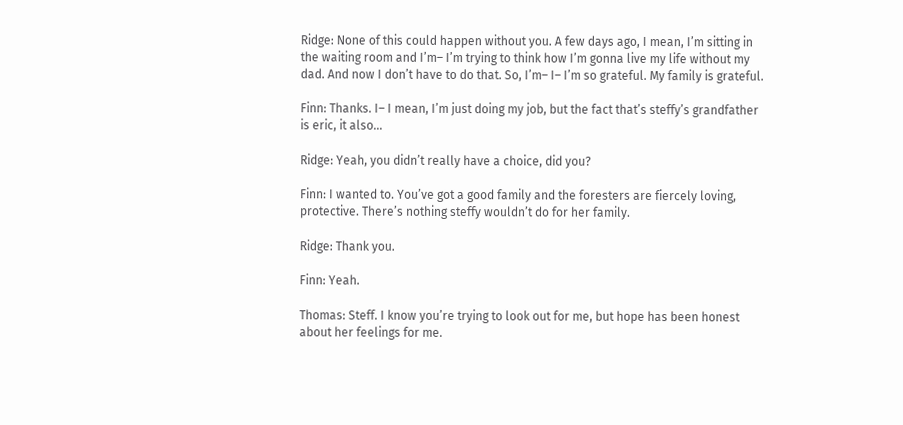Ridge: None of this could happen without you. A few days ago, I mean, I’m sitting in the waiting room and I’m– I’m trying to think how I’m gonna live my life without my dad. And now I don’t have to do that. So, I’m– I– I’m so grateful. My family is grateful.

Finn: Thanks. I– I mean, I’m just doing my job, but the fact that’s steffy’s grandfather is eric, it also…

Ridge: Yeah, you didn’t really have a choice, did you?

Finn: I wanted to. You’ve got a good family and the foresters are fiercely loving, protective. There’s nothing steffy wouldn’t do for her family.

Ridge: Thank you.

Finn: Yeah.

Thomas: Steff. I know you’re trying to look out for me, but hope has been honest about her feelings for me.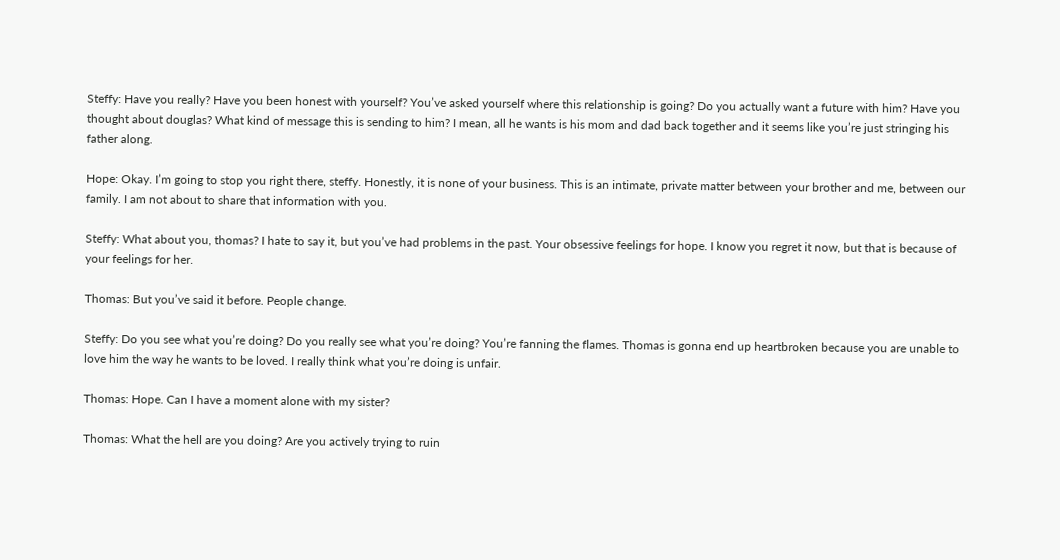Steffy: Have you really? Have you been honest with yourself? You’ve asked yourself where this relationship is going? Do you actually want a future with him? Have you thought about douglas? What kind of message this is sending to him? I mean, all he wants is his mom and dad back together and it seems like you’re just stringing his father along.

Hope: Okay. I’m going to stop you right there, steffy. Honestly, it is none of your business. This is an intimate, private matter between your brother and me, between our family. I am not about to share that information with you.

Steffy: What about you, thomas? I hate to say it, but you’ve had problems in the past. Your obsessive feelings for hope. I know you regret it now, but that is because of your feelings for her.

Thomas: But you’ve said it before. People change.

Steffy: Do you see what you’re doing? Do you really see what you’re doing? You’re fanning the flames. Thomas is gonna end up heartbroken because you are unable to love him the way he wants to be loved. I really think what you’re doing is unfair.

Thomas: Hope. Can I have a moment alone with my sister?

Thomas: What the hell are you doing? Are you actively trying to ruin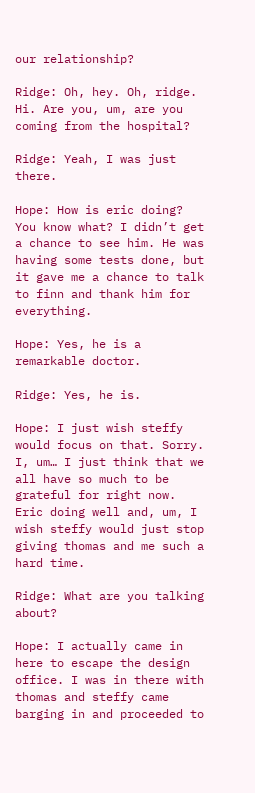our relationship?

Ridge: Oh, hey. Oh, ridge. Hi. Are you, um, are you coming from the hospital?

Ridge: Yeah, I was just there.

Hope: How is eric doing? You know what? I didn’t get a chance to see him. He was having some tests done, but it gave me a chance to talk to finn and thank him for everything.

Hope: Yes, he is a remarkable doctor.

Ridge: Yes, he is.

Hope: I just wish steffy would focus on that. Sorry. I, um… I just think that we all have so much to be grateful for right now. Eric doing well and, um, I wish steffy would just stop giving thomas and me such a hard time.

Ridge: What are you talking about?

Hope: I actually came in here to escape the design office. I was in there with thomas and steffy came barging in and proceeded to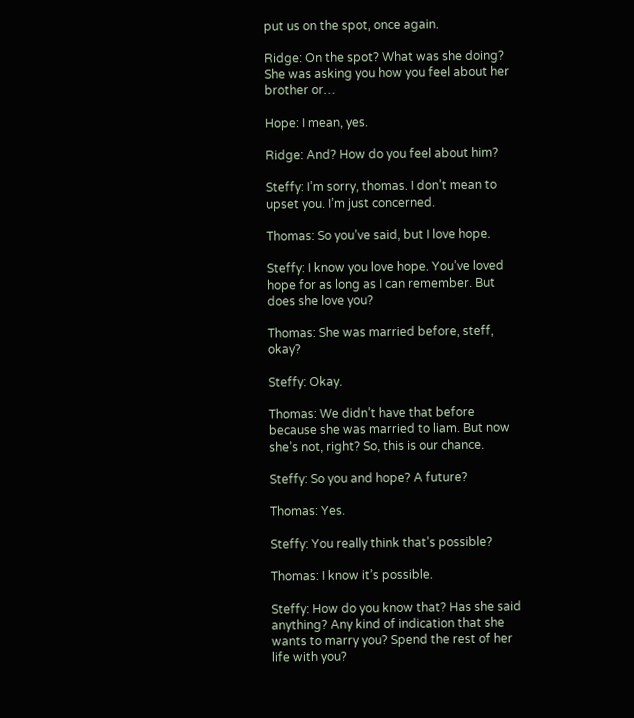put us on the spot, once again.

Ridge: On the spot? What was she doing? She was asking you how you feel about her brother or…

Hope: I mean, yes.

Ridge: And? How do you feel about him?

Steffy: I’m sorry, thomas. I don’t mean to upset you. I’m just concerned.

Thomas: So you’ve said, but I love hope.

Steffy: I know you love hope. You’ve loved hope for as long as I can remember. But does she love you?

Thomas: She was married before, steff, okay?

Steffy: Okay.

Thomas: We didn’t have that before because she was married to liam. But now she’s not, right? So, this is our chance.

Steffy: So you and hope? A future?

Thomas: Yes.

Steffy: You really think that’s possible?

Thomas: I know it’s possible.

Steffy: How do you know that? Has she said anything? Any kind of indication that she wants to marry you? Spend the rest of her life with you?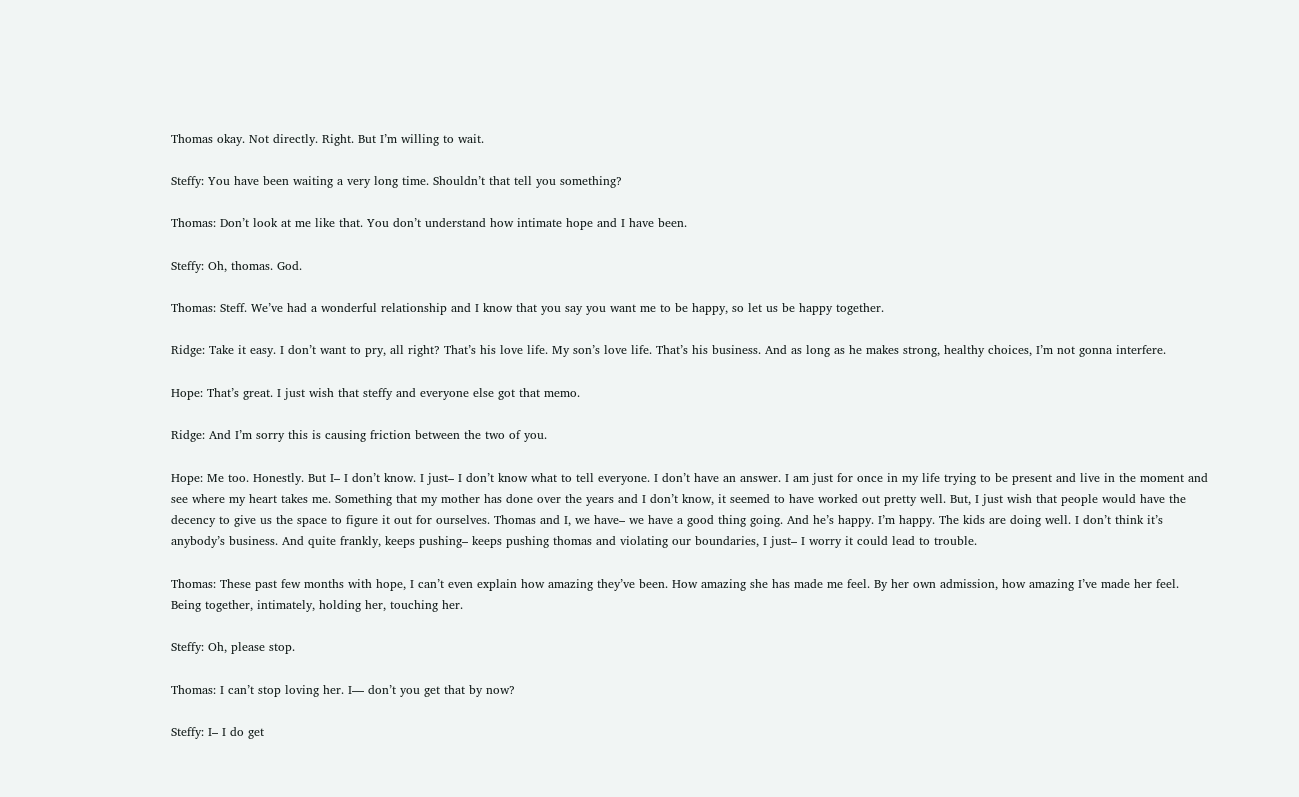Thomas okay. Not directly. Right. But I’m willing to wait.

Steffy: You have been waiting a very long time. Shouldn’t that tell you something?

Thomas: Don’t look at me like that. You don’t understand how intimate hope and I have been.

Steffy: Oh, thomas. God.

Thomas: Steff. We’ve had a wonderful relationship and I know that you say you want me to be happy, so let us be happy together.

Ridge: Take it easy. I don’t want to pry, all right? That’s his love life. My son’s love life. That’s his business. And as long as he makes strong, healthy choices, I’m not gonna interfere.

Hope: That’s great. I just wish that steffy and everyone else got that memo.

Ridge: And I’m sorry this is causing friction between the two of you.

Hope: Me too. Honestly. But I– I don’t know. I just– I don’t know what to tell everyone. I don’t have an answer. I am just for once in my life trying to be present and live in the moment and see where my heart takes me. Something that my mother has done over the years and I don’t know, it seemed to have worked out pretty well. But, I just wish that people would have the decency to give us the space to figure it out for ourselves. Thomas and I, we have– we have a good thing going. And he’s happy. I’m happy. The kids are doing well. I don’t think it’s anybody’s business. And quite frankly, keeps pushing– keeps pushing thomas and violating our boundaries, I just– I worry it could lead to trouble.

Thomas: These past few months with hope, I can’t even explain how amazing they’ve been. How amazing she has made me feel. By her own admission, how amazing I’ve made her feel. Being together, intimately, holding her, touching her.

Steffy: Oh, please stop.

Thomas: I can’t stop loving her. I— don’t you get that by now?

Steffy: I– I do get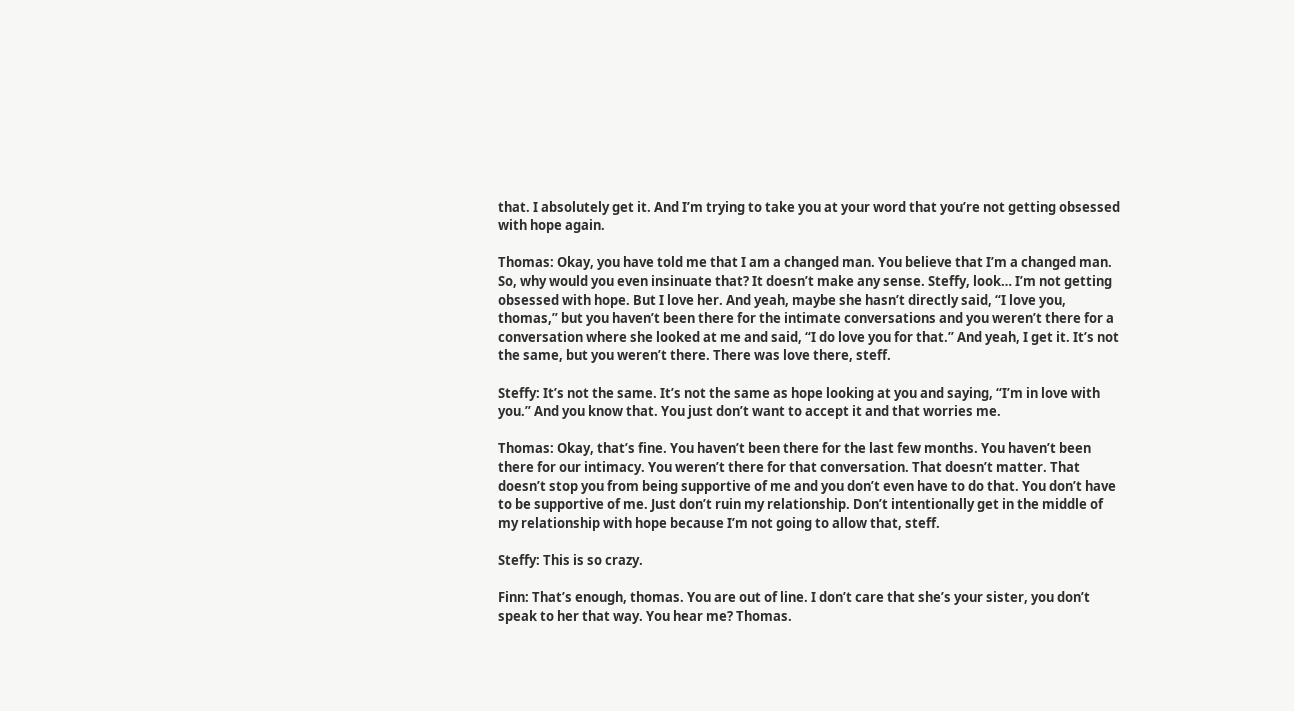that. I absolutely get it. And I’m trying to take you at your word that you’re not getting obsessed with hope again.

Thomas: Okay, you have told me that I am a changed man. You believe that I’m a changed man. So, why would you even insinuate that? It doesn’t make any sense. Steffy, look… I’m not getting obsessed with hope. But I love her. And yeah, maybe she hasn’t directly said, “I love you, thomas,” but you haven’t been there for the intimate conversations and you weren’t there for a conversation where she looked at me and said, “I do love you for that.” And yeah, I get it. It’s not the same, but you weren’t there. There was love there, steff.

Steffy: It’s not the same. It’s not the same as hope looking at you and saying, “I’m in love with you.” And you know that. You just don’t want to accept it and that worries me.

Thomas: Okay, that’s fine. You haven’t been there for the last few months. You haven’t been there for our intimacy. You weren’t there for that conversation. That doesn’t matter. That doesn’t stop you from being supportive of me and you don’t even have to do that. You don’t have to be supportive of me. Just don’t ruin my relationship. Don’t intentionally get in the middle of my relationship with hope because I’m not going to allow that, steff.

Steffy: This is so crazy.

Finn: That’s enough, thomas. You are out of line. I don’t care that she’s your sister, you don’t speak to her that way. You hear me? Thomas.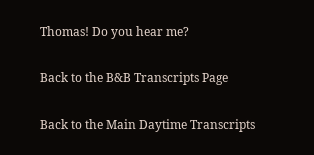Thomas! Do you hear me?

Back to the B&B Transcripts Page

Back to the Main Daytime Transcripts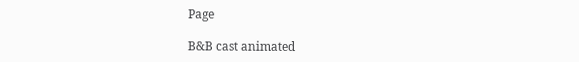Page

B&B cast animated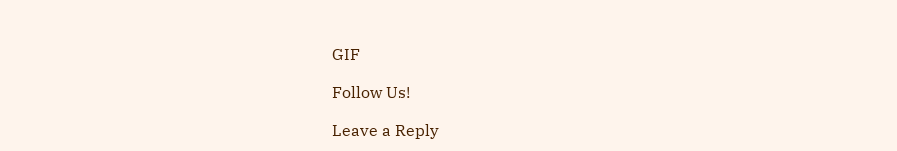GIF

Follow Us!

Leave a Reply